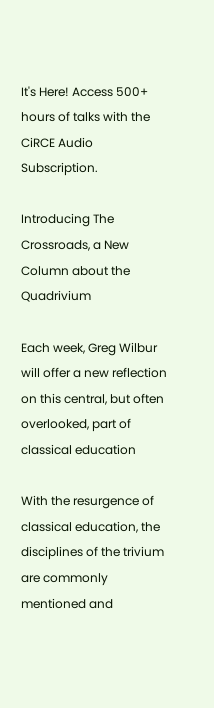It's Here! Access 500+ hours of talks with the CiRCE Audio Subscription.

Introducing The Crossroads, a New Column about the Quadrivium

Each week, Greg Wilbur will offer a new reflection on this central, but often overlooked, part of classical education

With the resurgence of classical education, the disciplines of the trivium are commonly mentioned and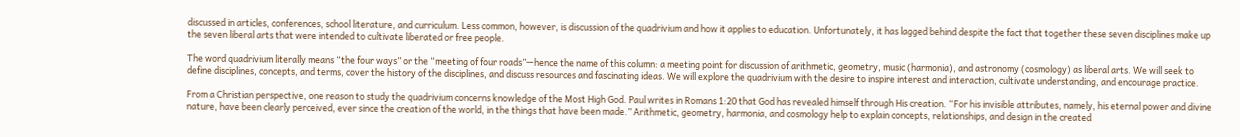discussed in articles, conferences, school literature, and curriculum. Less common, however, is discussion of the quadrivium and how it applies to education. Unfortunately, it has lagged behind despite the fact that together these seven disciplines make up the seven liberal arts that were intended to cultivate liberated or free people.

The word quadrivium literally means “the four ways” or the “meeting of four roads”—hence the name of this column: a meeting point for discussion of arithmetic, geometry, music (harmonia), and astronomy (cosmology) as liberal arts. We will seek to define disciplines, concepts, and terms, cover the history of the disciplines, and discuss resources and fascinating ideas. We will explore the quadrivium with the desire to inspire interest and interaction, cultivate understanding, and encourage practice.

From a Christian perspective, one reason to study the quadrivium concerns knowledge of the Most High God. Paul writes in Romans 1:20 that God has revealed himself through His creation. “For his invisible attributes, namely, his eternal power and divine nature, have been clearly perceived, ever since the creation of the world, in the things that have been made.” Arithmetic, geometry, harmonia, and cosmology help to explain concepts, relationships, and design in the created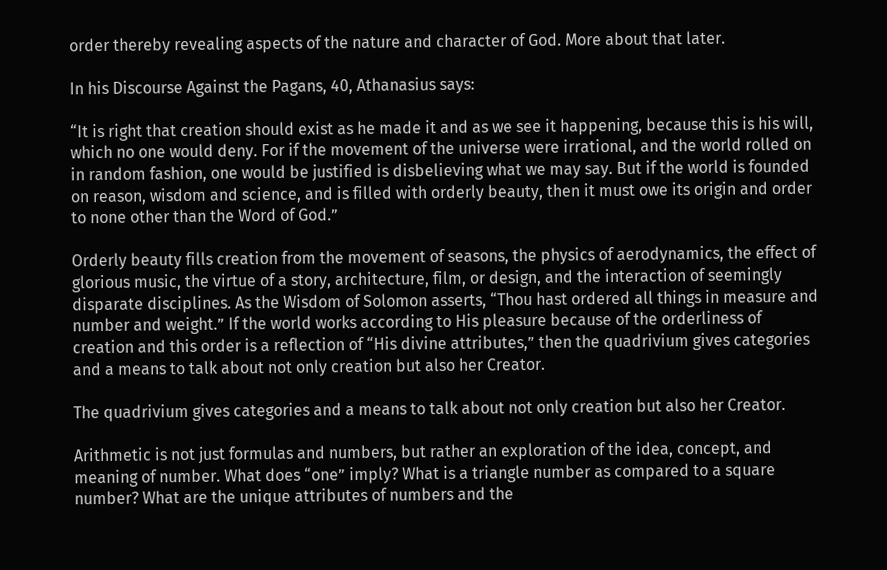order thereby revealing aspects of the nature and character of God. More about that later.

In his Discourse Against the Pagans, 40, Athanasius says:

“It is right that creation should exist as he made it and as we see it happening, because this is his will, which no one would deny. For if the movement of the universe were irrational, and the world rolled on in random fashion, one would be justified is disbelieving what we may say. But if the world is founded on reason, wisdom and science, and is filled with orderly beauty, then it must owe its origin and order to none other than the Word of God.”

Orderly beauty fills creation from the movement of seasons, the physics of aerodynamics, the effect of glorious music, the virtue of a story, architecture, film, or design, and the interaction of seemingly disparate disciplines. As the Wisdom of Solomon asserts, “Thou hast ordered all things in measure and number and weight.” If the world works according to His pleasure because of the orderliness of creation and this order is a reflection of “His divine attributes,” then the quadrivium gives categories and a means to talk about not only creation but also her Creator.

The quadrivium gives categories and a means to talk about not only creation but also her Creator.

Arithmetic is not just formulas and numbers, but rather an exploration of the idea, concept, and meaning of number. What does “one” imply? What is a triangle number as compared to a square number? What are the unique attributes of numbers and the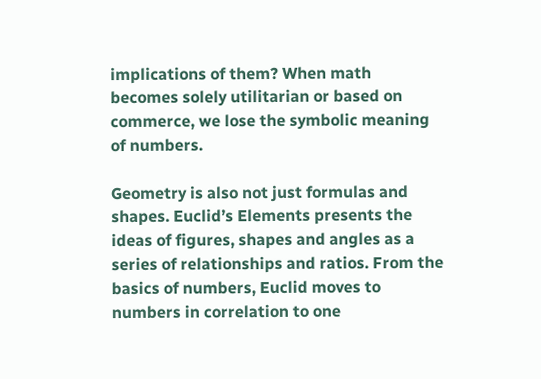implications of them? When math becomes solely utilitarian or based on commerce, we lose the symbolic meaning of numbers.

Geometry is also not just formulas and shapes. Euclid’s Elements presents the ideas of figures, shapes and angles as a series of relationships and ratios. From the basics of numbers, Euclid moves to numbers in correlation to one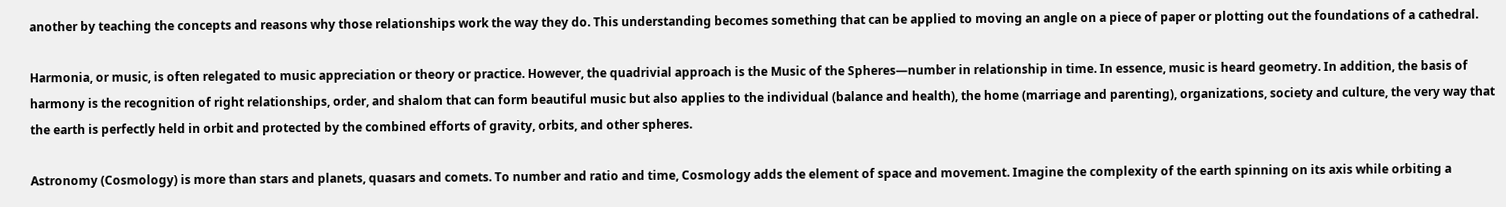another by teaching the concepts and reasons why those relationships work the way they do. This understanding becomes something that can be applied to moving an angle on a piece of paper or plotting out the foundations of a cathedral.

Harmonia, or music, is often relegated to music appreciation or theory or practice. However, the quadrivial approach is the Music of the Spheres—number in relationship in time. In essence, music is heard geometry. In addition, the basis of harmony is the recognition of right relationships, order, and shalom that can form beautiful music but also applies to the individual (balance and health), the home (marriage and parenting), organizations, society and culture, the very way that the earth is perfectly held in orbit and protected by the combined efforts of gravity, orbits, and other spheres.

Astronomy (Cosmology) is more than stars and planets, quasars and comets. To number and ratio and time, Cosmology adds the element of space and movement. Imagine the complexity of the earth spinning on its axis while orbiting a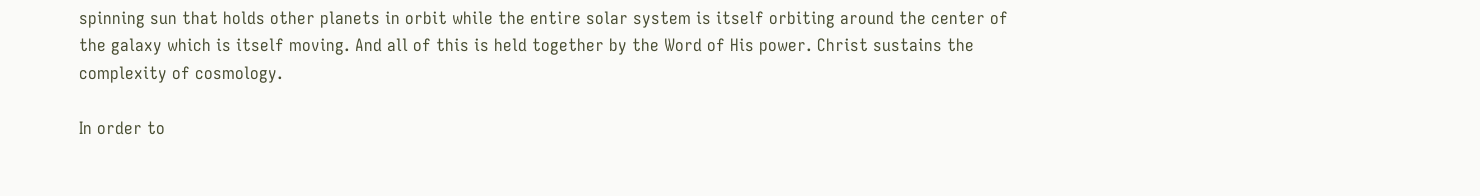spinning sun that holds other planets in orbit while the entire solar system is itself orbiting around the center of the galaxy which is itself moving. And all of this is held together by the Word of His power. Christ sustains the complexity of cosmology.

In order to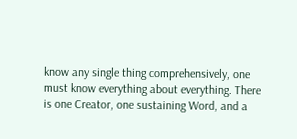know any single thing comprehensively, one must know everything about everything. There is one Creator, one sustaining Word, and a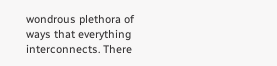wondrous plethora of ways that everything interconnects. There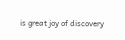is great joy of discovery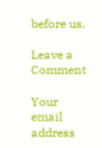before us.

Leave a Comment

Your email address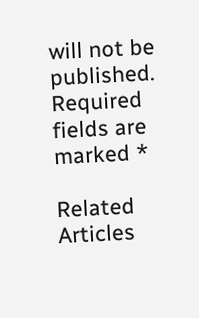will not be published. Required fields are marked *

Related Articles